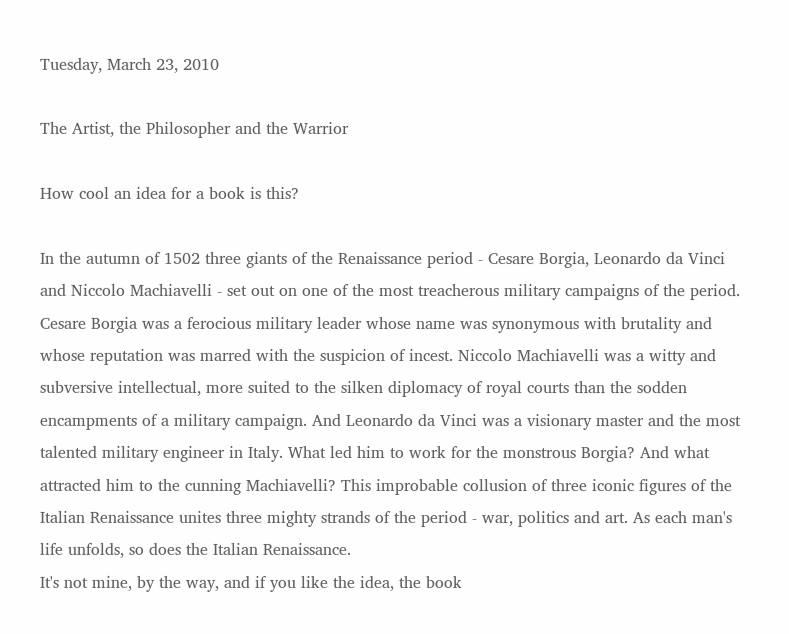Tuesday, March 23, 2010

The Artist, the Philosopher and the Warrior

How cool an idea for a book is this?

In the autumn of 1502 three giants of the Renaissance period - Cesare Borgia, Leonardo da Vinci and Niccolo Machiavelli - set out on one of the most treacherous military campaigns of the period. Cesare Borgia was a ferocious military leader whose name was synonymous with brutality and whose reputation was marred with the suspicion of incest. Niccolo Machiavelli was a witty and subversive intellectual, more suited to the silken diplomacy of royal courts than the sodden encampments of a military campaign. And Leonardo da Vinci was a visionary master and the most talented military engineer in Italy. What led him to work for the monstrous Borgia? And what attracted him to the cunning Machiavelli? This improbable collusion of three iconic figures of the Italian Renaissance unites three mighty strands of the period - war, politics and art. As each man's life unfolds, so does the Italian Renaissance.
It's not mine, by the way, and if you like the idea, the book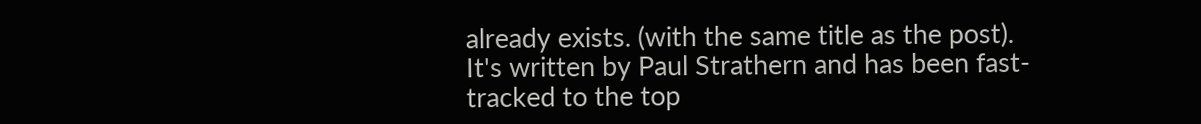already exists. (with the same title as the post). It's written by Paul Strathern and has been fast-tracked to the top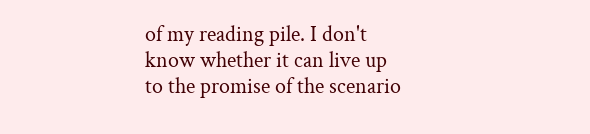of my reading pile. I don't know whether it can live up to the promise of the scenario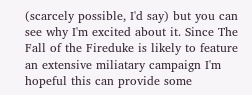(scarcely possible, I'd say) but you can see why I'm excited about it. Since The Fall of the Fireduke is likely to feature an extensive miliatary campaign I'm hopeful this can provide some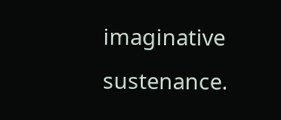imaginative sustenance.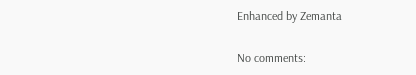Enhanced by Zemanta

No comments: